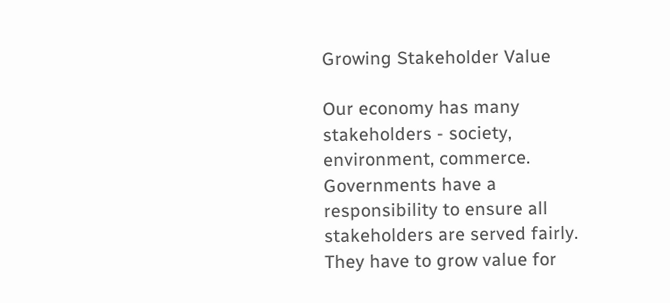Growing Stakeholder Value

Our economy has many stakeholders - society, environment, commerce.
Governments have a responsibility to ensure all stakeholders are served fairly.
They have to grow value for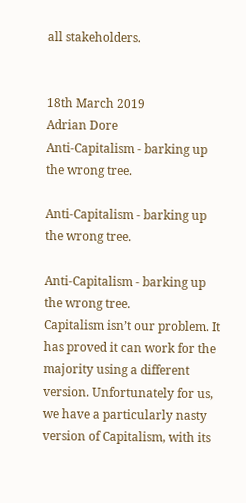all stakeholders.


18th March 2019
Adrian Dore
Anti-Capitalism - barking up the wrong tree.

Anti-Capitalism - barking up the wrong tree.

Anti-Capitalism - barking up the wrong tree.
Capitalism isn’t our problem. It has proved it can work for the majority using a different version. Unfortunately for us, we have a particularly nasty version of Capitalism, with its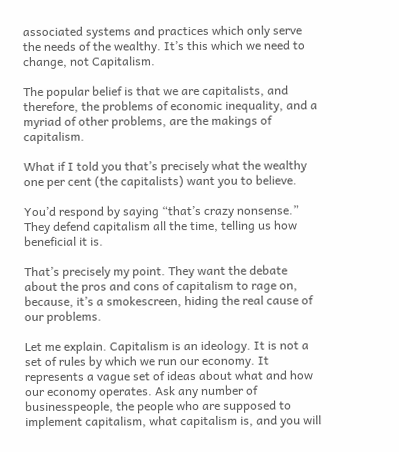associated systems and practices which only serve the needs of the wealthy. It’s this which we need to change, not Capitalism.

The popular belief is that we are capitalists, and therefore, the problems of economic inequality, and a myriad of other problems, are the makings of capitalism.

What if I told you that’s precisely what the wealthy one per cent (the capitalists) want you to believe.

You’d respond by saying “that’s crazy nonsense.” They defend capitalism all the time, telling us how beneficial it is.

That’s precisely my point. They want the debate about the pros and cons of capitalism to rage on, because, it’s a smokescreen, hiding the real cause of our problems.

Let me explain. Capitalism is an ideology. It is not a set of rules by which we run our economy. It represents a vague set of ideas about what and how our economy operates. Ask any number of businesspeople, the people who are supposed to implement capitalism, what capitalism is, and you will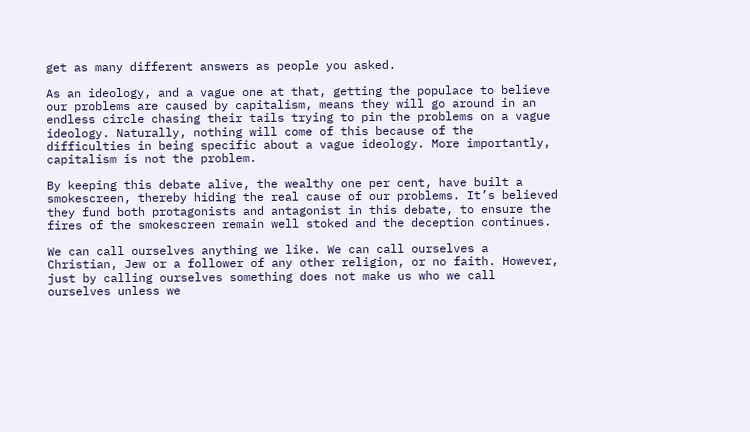get as many different answers as people you asked.

As an ideology, and a vague one at that, getting the populace to believe our problems are caused by capitalism, means they will go around in an endless circle chasing their tails trying to pin the problems on a vague ideology. Naturally, nothing will come of this because of the difficulties in being specific about a vague ideology. More importantly, capitalism is not the problem.

By keeping this debate alive, the wealthy one per cent, have built a smokescreen, thereby hiding the real cause of our problems. It’s believed they fund both protagonists and antagonist in this debate, to ensure the fires of the smokescreen remain well stoked and the deception continues.

We can call ourselves anything we like. We can call ourselves a Christian, Jew or a follower of any other religion, or no faith. However, just by calling ourselves something does not make us who we call ourselves unless we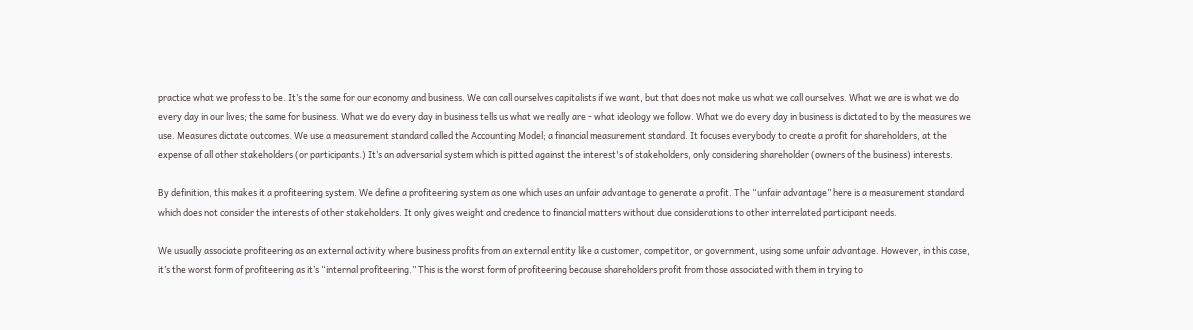practice what we profess to be. It’s the same for our economy and business. We can call ourselves capitalists if we want, but that does not make us what we call ourselves. What we are is what we do every day in our lives; the same for business. What we do every day in business tells us what we really are - what ideology we follow. What we do every day in business is dictated to by the measures we use. Measures dictate outcomes. We use a measurement standard called the Accounting Model; a financial measurement standard. It focuses everybody to create a profit for shareholders, at the expense of all other stakeholders (or participants.) It’s an adversarial system which is pitted against the interest's of stakeholders, only considering shareholder (owners of the business) interests.

By definition, this makes it a profiteering system. We define a profiteering system as one which uses an unfair advantage to generate a profit. The “unfair advantage” here is a measurement standard which does not consider the interests of other stakeholders. It only gives weight and credence to financial matters without due considerations to other interrelated participant needs.

We usually associate profiteering as an external activity where business profits from an external entity like a customer, competitor, or government, using some unfair advantage. However, in this case, it’s the worst form of profiteering as it’s “internal profiteering.” This is the worst form of profiteering because shareholders profit from those associated with them in trying to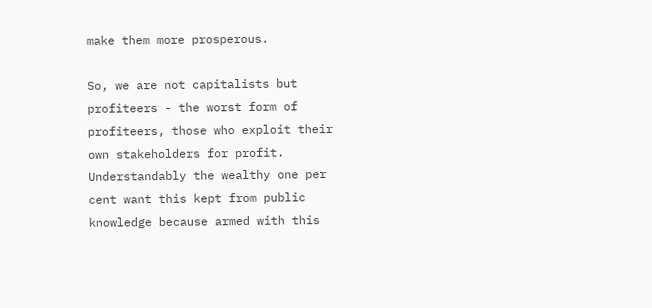make them more prosperous.

So, we are not capitalists but profiteers - the worst form of profiteers, those who exploit their own stakeholders for profit. Understandably the wealthy one per cent want this kept from public knowledge because armed with this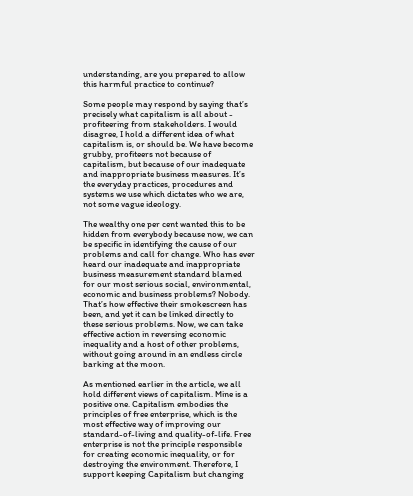understanding, are you prepared to allow this harmful practice to continue?

Some people may respond by saying that’s precisely what capitalism is all about - profiteering from stakeholders. I would disagree, I hold a different idea of what capitalism is, or should be. We have become grubby, profiteers not because of capitalism, but because of our inadequate and inappropriate business measures. It’s the everyday practices, procedures and systems we use which dictates who we are, not some vague ideology.

The wealthy one per cent wanted this to be hidden from everybody because now, we can be specific in identifying the cause of our problems and call for change. Who has ever heard our inadequate and inappropriate business measurement standard blamed for our most serious social, environmental, economic and business problems? Nobody. That’s how effective their smokescreen has been, and yet it can be linked directly to these serious problems. Now, we can take effective action in reversing economic inequality and a host of other problems, without going around in an endless circle barking at the moon.

As mentioned earlier in the article, we all hold different views of capitalism. Mine is a positive one. Capitalism embodies the principles of free enterprise, which is the most effective way of improving our standard-of-living and quality-of-life. Free enterprise is not the principle responsible for creating economic inequality, or for destroying the environment. Therefore, I support keeping Capitalism but changing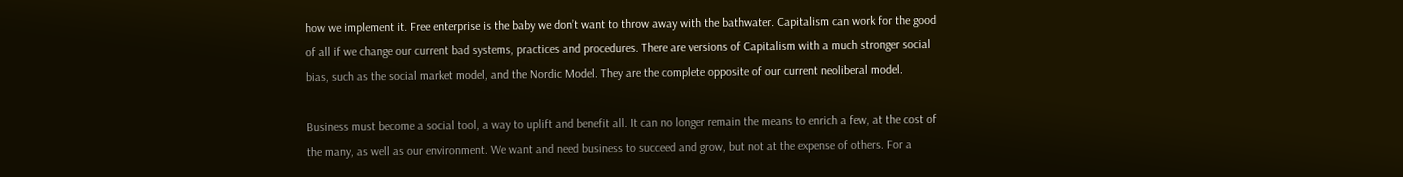how we implement it. Free enterprise is the baby we don’t want to throw away with the bathwater. Capitalism can work for the good of all if we change our current bad systems, practices and procedures. There are versions of Capitalism with a much stronger social bias, such as the social market model, and the Nordic Model. They are the complete opposite of our current neoliberal model.

Business must become a social tool, a way to uplift and benefit all. It can no longer remain the means to enrich a few, at the cost of the many, as well as our environment. We want and need business to succeed and grow, but not at the expense of others. For a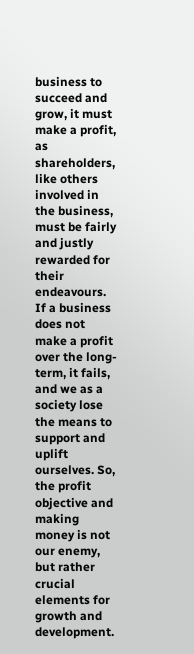business to succeed and grow, it must make a profit, as shareholders, like others involved in the business, must be fairly and justly rewarded for their endeavours. If a business does not make a profit over the long-term, it fails, and we as a society lose the means to support and uplift ourselves. So, the profit objective and making money is not our enemy, but rather crucial elements for growth and development.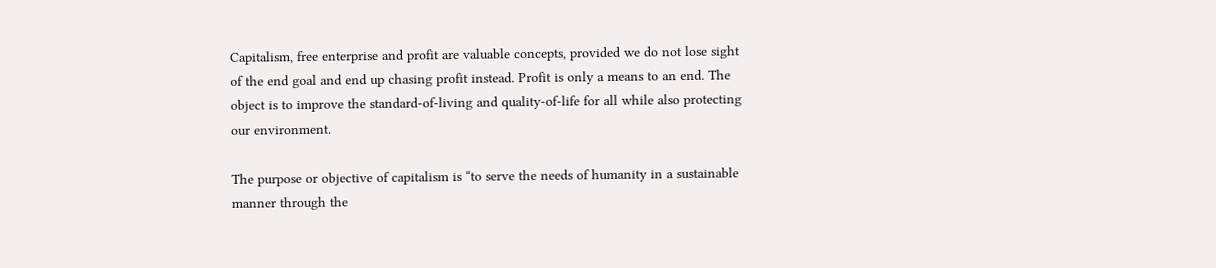Capitalism, free enterprise and profit are valuable concepts, provided we do not lose sight of the end goal and end up chasing profit instead. Profit is only a means to an end. The object is to improve the standard-of-living and quality-of-life for all while also protecting our environment.

The purpose or objective of capitalism is “to serve the needs of humanity in a sustainable manner through the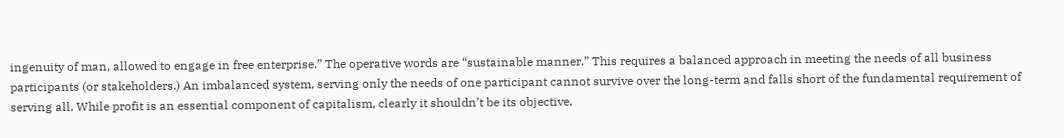ingenuity of man, allowed to engage in free enterprise.” The operative words are “sustainable manner.” This requires a balanced approach in meeting the needs of all business participants (or stakeholders.) An imbalanced system, serving only the needs of one participant cannot survive over the long-term and falls short of the fundamental requirement of serving all. While profit is an essential component of capitalism, clearly it shouldn’t be its objective.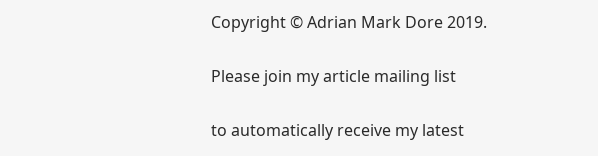Copyright © Adrian Mark Dore 2019.

Please join my article mailing list

to automatically receive my latest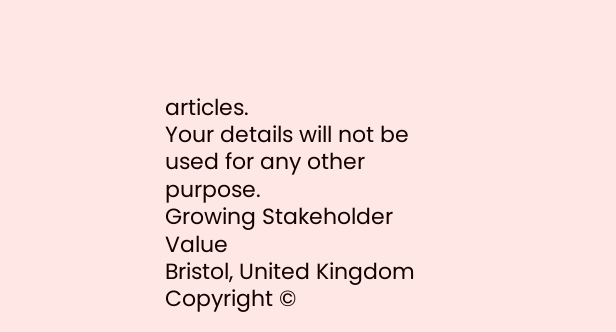articles.
Your details will not be used for any other purpose.
Growing Stakeholder Value
Bristol, United Kingdom
Copyright ©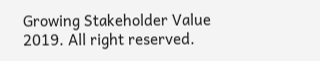Growing Stakeholder Value 2019. All right reserved.